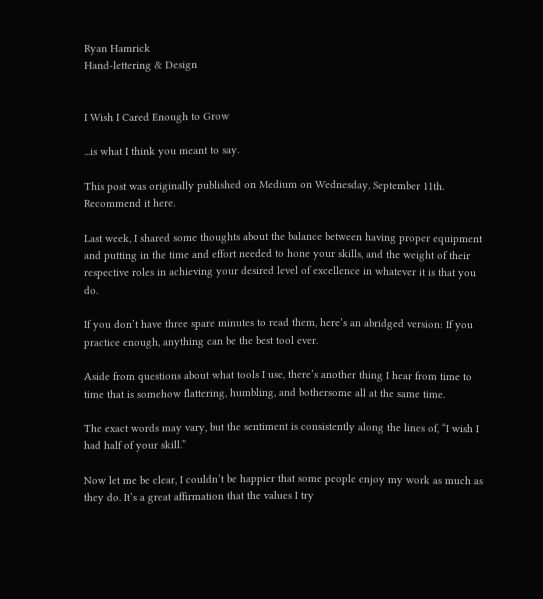Ryan Hamrick
Hand-lettering & Design


I Wish I Cared Enough to Grow

...is what I think you meant to say.

This post was originally published on Medium on Wednesday, September 11th. Recommend it here.

Last week, I shared some thoughts about the balance between having proper equipment and putting in the time and effort needed to hone your skills, and the weight of their respective roles in achieving your desired level of excellence in whatever it is that you do.

If you don’t have three spare minutes to read them, here’s an abridged version: If you practice enough, anything can be the best tool ever.

Aside from questions about what tools I use, there’s another thing I hear from time to time that is somehow flattering, humbling, and bothersome all at the same time.

The exact words may vary, but the sentiment is consistently along the lines of, “I wish I had half of your skill.”

Now let me be clear, I couldn’t be happier that some people enjoy my work as much as they do. It’s a great affirmation that the values I try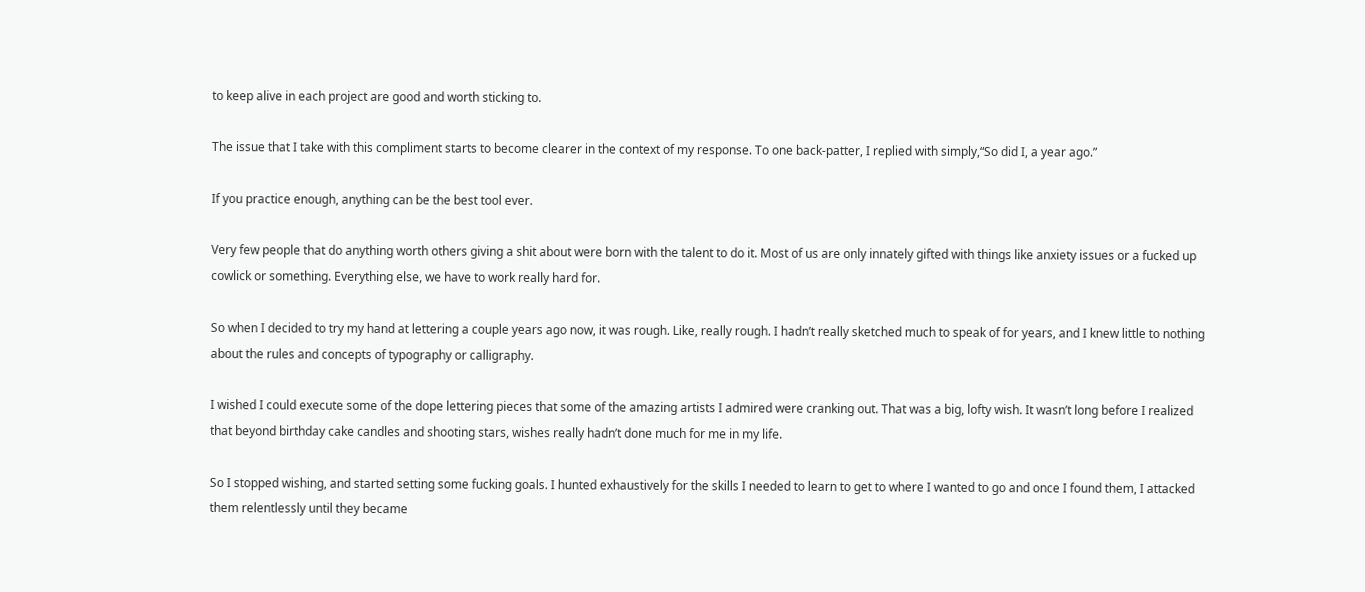to keep alive in each project are good and worth sticking to.

The issue that I take with this compliment starts to become clearer in the context of my response. To one back-patter, I replied with simply,“So did I, a year ago.”

If you practice enough, anything can be the best tool ever.

Very few people that do anything worth others giving a shit about were born with the talent to do it. Most of us are only innately gifted with things like anxiety issues or a fucked up cowlick or something. Everything else, we have to work really hard for.

So when I decided to try my hand at lettering a couple years ago now, it was rough. Like, really rough. I hadn’t really sketched much to speak of for years, and I knew little to nothing about the rules and concepts of typography or calligraphy.

I wished I could execute some of the dope lettering pieces that some of the amazing artists I admired were cranking out. That was a big, lofty wish. It wasn’t long before I realized that beyond birthday cake candles and shooting stars, wishes really hadn’t done much for me in my life.

So I stopped wishing, and started setting some fucking goals. I hunted exhaustively for the skills I needed to learn to get to where I wanted to go and once I found them, I attacked them relentlessly until they became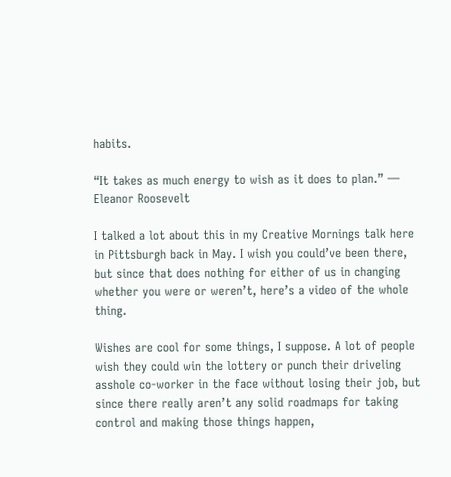habits.

“It takes as much energy to wish as it does to plan.” — Eleanor Roosevelt

I talked a lot about this in my Creative Mornings talk here in Pittsburgh back in May. I wish you could’ve been there, but since that does nothing for either of us in changing whether you were or weren’t, here’s a video of the whole thing.

Wishes are cool for some things, I suppose. A lot of people wish they could win the lottery or punch their driveling asshole co-worker in the face without losing their job, but since there really aren’t any solid roadmaps for taking control and making those things happen,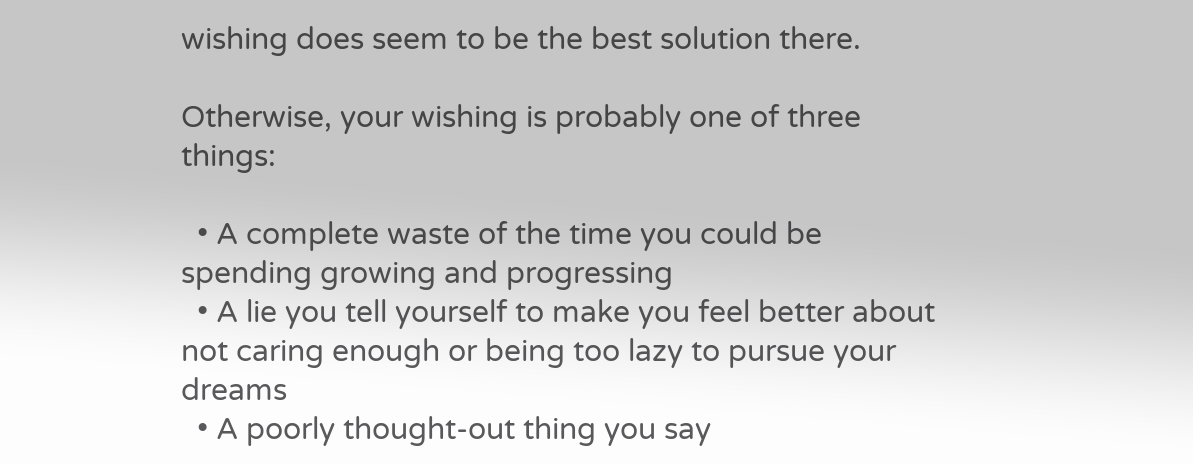wishing does seem to be the best solution there.

Otherwise, your wishing is probably one of three things:

  • A complete waste of the time you could be spending growing and progressing
  • A lie you tell yourself to make you feel better about not caring enough or being too lazy to pursue your dreams
  • A poorly thought-out thing you say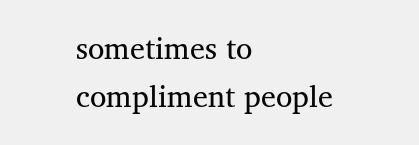sometimes to compliment people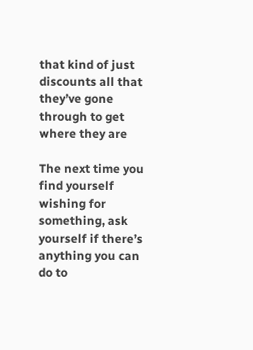that kind of just discounts all that they’ve gone through to get where they are

The next time you find yourself wishing for something, ask yourself if there’s anything you can do to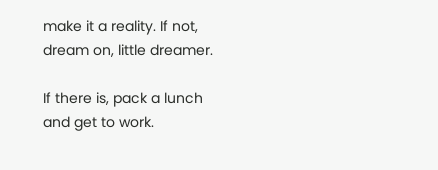make it a reality. If not, dream on, little dreamer.

If there is, pack a lunch and get to work.